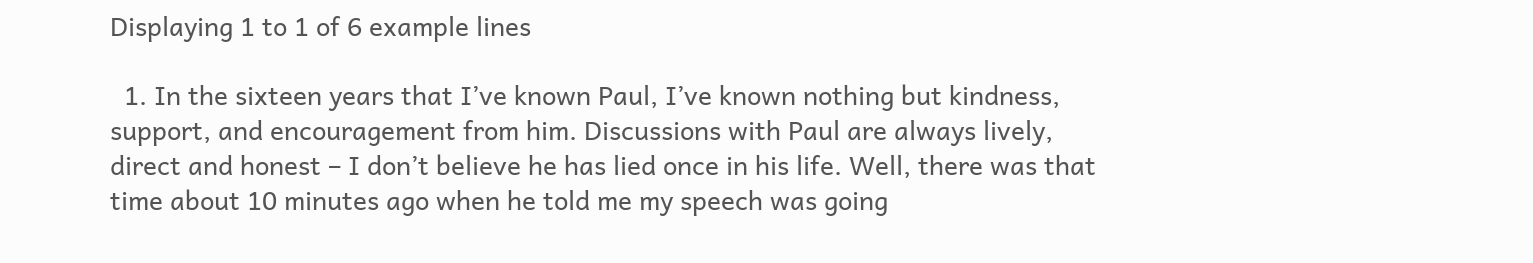Displaying 1 to 1 of 6 example lines

  1. In the sixteen years that I’ve known Paul, I’ve known nothing but kindness, support, and encouragement from him. Discussions with Paul are always lively, direct and honest – I don’t believe he has lied once in his life. Well, there was that time about 10 minutes ago when he told me my speech was going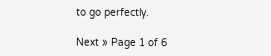to go perfectly.

Next » Page 1 of 6